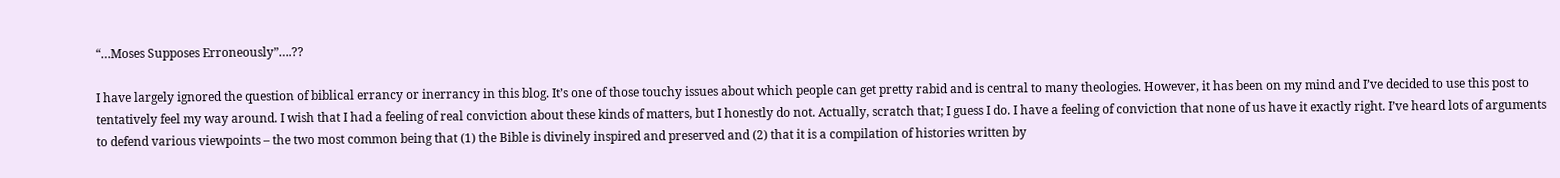“…Moses Supposes Erroneously”….??

I have largely ignored the question of biblical errancy or inerrancy in this blog. It’s one of those touchy issues about which people can get pretty rabid and is central to many theologies. However, it has been on my mind and I’ve decided to use this post to tentatively feel my way around. I wish that I had a feeling of real conviction about these kinds of matters, but I honestly do not. Actually, scratch that; I guess I do. I have a feeling of conviction that none of us have it exactly right. I’ve heard lots of arguments to defend various viewpoints – the two most common being that (1) the Bible is divinely inspired and preserved and (2) that it is a compilation of histories written by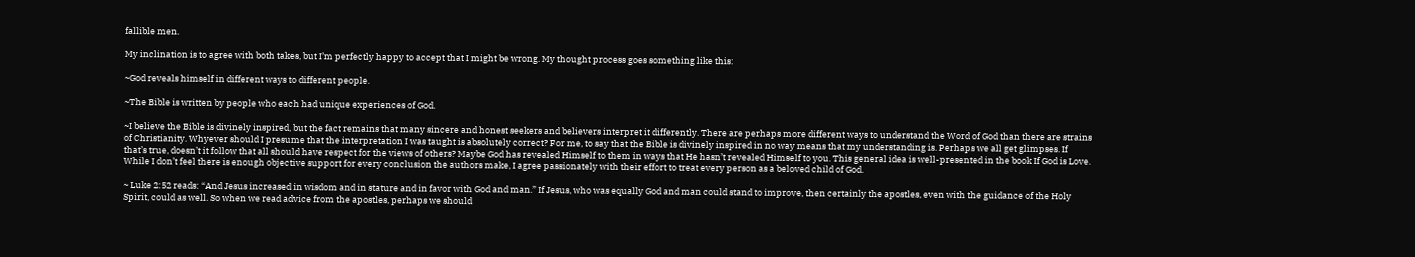fallible men.

My inclination is to agree with both takes, but I’m perfectly happy to accept that I might be wrong. My thought process goes something like this:

~God reveals himself in different ways to different people.

~The Bible is written by people who each had unique experiences of God.

~I believe the Bible is divinely inspired, but the fact remains that many sincere and honest seekers and believers interpret it differently. There are perhaps more different ways to understand the Word of God than there are strains of Christianity. Whyever should I presume that the interpretation I was taught is absolutely correct? For me, to say that the Bible is divinely inspired in no way means that my understanding is. Perhaps we all get glimpses. If that’s true, doesn’t it follow that all should have respect for the views of others? Maybe God has revealed Himself to them in ways that He hasn’t revealed Himself to you. This general idea is well-presented in the book If God is Love. While I don’t feel there is enough objective support for every conclusion the authors make, I agree passionately with their effort to treat every person as a beloved child of God.

~ Luke 2:52 reads: “And Jesus increased in wisdom and in stature and in favor with God and man.” If Jesus, who was equally God and man could stand to improve, then certainly the apostles, even with the guidance of the Holy Spirit, could as well. So when we read advice from the apostles, perhaps we should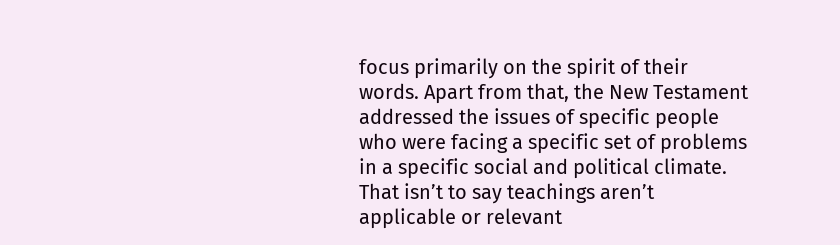focus primarily on the spirit of their words. Apart from that, the New Testament addressed the issues of specific people who were facing a specific set of problems in a specific social and political climate. That isn’t to say teachings aren’t applicable or relevant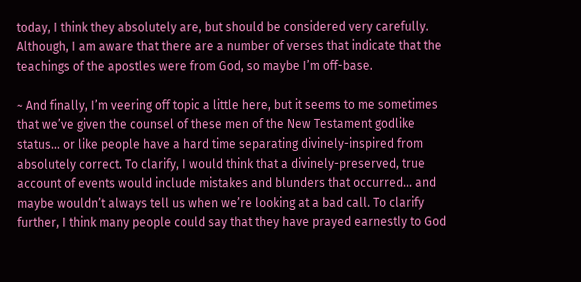today, I think they absolutely are, but should be considered very carefully. Although, I am aware that there are a number of verses that indicate that the teachings of the apostles were from God, so maybe I’m off-base.

~ And finally, I’m veering off topic a little here, but it seems to me sometimes that we’ve given the counsel of these men of the New Testament godlike status… or like people have a hard time separating divinely-inspired from absolutely correct. To clarify, I would think that a divinely-preserved, true account of events would include mistakes and blunders that occurred… and maybe wouldn’t always tell us when we’re looking at a bad call. To clarify further, I think many people could say that they have prayed earnestly to God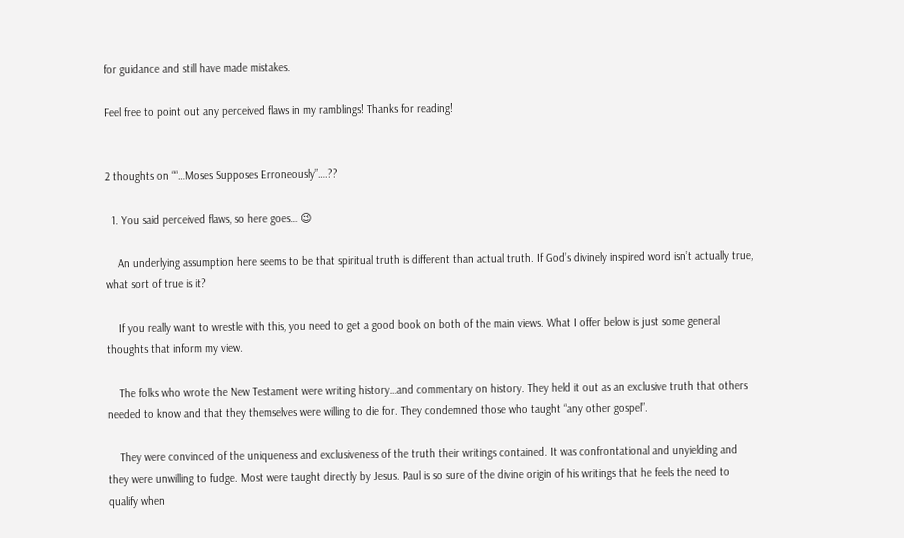for guidance and still have made mistakes.

Feel free to point out any perceived flaws in my ramblings! Thanks for reading!


2 thoughts on ““…Moses Supposes Erroneously”….??

  1. You said perceived flaws, so here goes… 😉

    An underlying assumption here seems to be that spiritual truth is different than actual truth. If God’s divinely inspired word isn’t actually true, what sort of true is it?

    If you really want to wrestle with this, you need to get a good book on both of the main views. What I offer below is just some general thoughts that inform my view.

    The folks who wrote the New Testament were writing history…and commentary on history. They held it out as an exclusive truth that others needed to know and that they themselves were willing to die for. They condemned those who taught “any other gospel”.

    They were convinced of the uniqueness and exclusiveness of the truth their writings contained. It was confrontational and unyielding and they were unwilling to fudge. Most were taught directly by Jesus. Paul is so sure of the divine origin of his writings that he feels the need to qualify when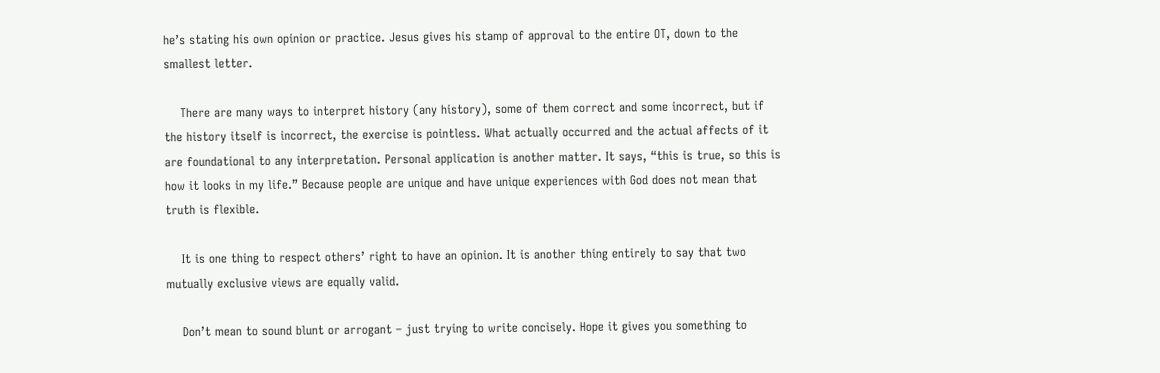he’s stating his own opinion or practice. Jesus gives his stamp of approval to the entire OT, down to the smallest letter.

    There are many ways to interpret history (any history), some of them correct and some incorrect, but if the history itself is incorrect, the exercise is pointless. What actually occurred and the actual affects of it are foundational to any interpretation. Personal application is another matter. It says, “this is true, so this is how it looks in my life.” Because people are unique and have unique experiences with God does not mean that truth is flexible.

    It is one thing to respect others’ right to have an opinion. It is another thing entirely to say that two mutually exclusive views are equally valid.

    Don’t mean to sound blunt or arrogant – just trying to write concisely. Hope it gives you something to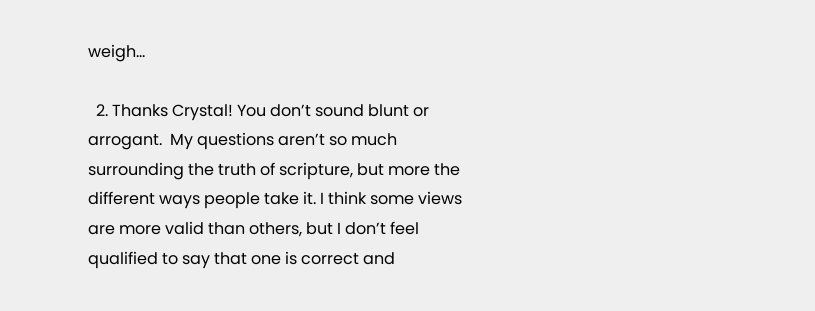weigh…

  2. Thanks Crystal! You don’t sound blunt or arrogant.  My questions aren’t so much surrounding the truth of scripture, but more the different ways people take it. I think some views are more valid than others, but I don’t feel qualified to say that one is correct and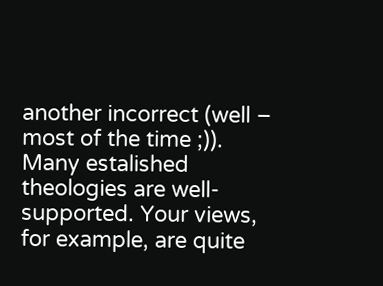another incorrect (well – most of the time ;)). Many estalished theologies are well-supported. Your views, for example, are quite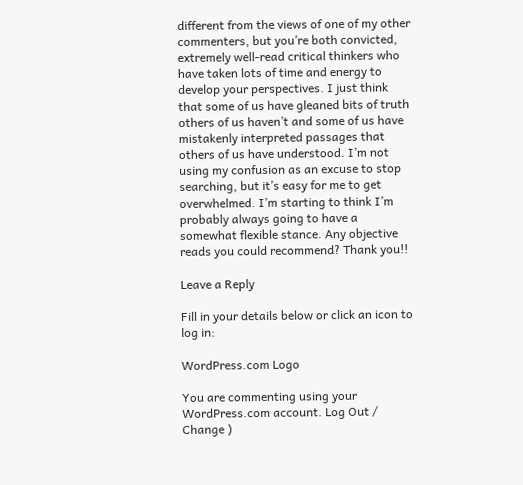different from the views of one of my other commenters, but you’re both convicted, extremely well-read critical thinkers who have taken lots of time and energy to develop your perspectives. I just think that some of us have gleaned bits of truth others of us haven’t and some of us have mistakenly interpreted passages that others of us have understood. I’m not using my confusion as an excuse to stop searching, but it’s easy for me to get overwhelmed. I’m starting to think I’m probably always going to have a somewhat flexible stance. Any objective reads you could recommend? Thank you!!

Leave a Reply

Fill in your details below or click an icon to log in:

WordPress.com Logo

You are commenting using your WordPress.com account. Log Out /  Change )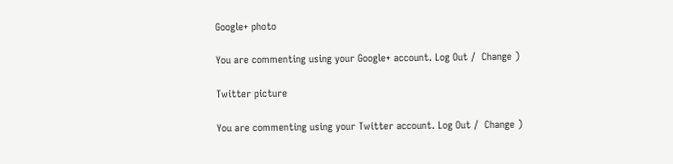Google+ photo

You are commenting using your Google+ account. Log Out /  Change )

Twitter picture

You are commenting using your Twitter account. Log Out /  Change )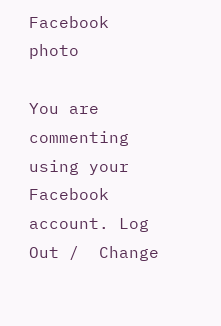Facebook photo

You are commenting using your Facebook account. Log Out /  Change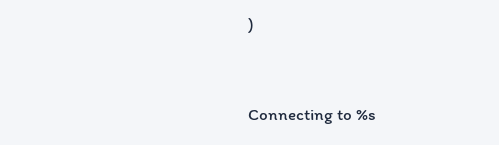)


Connecting to %s